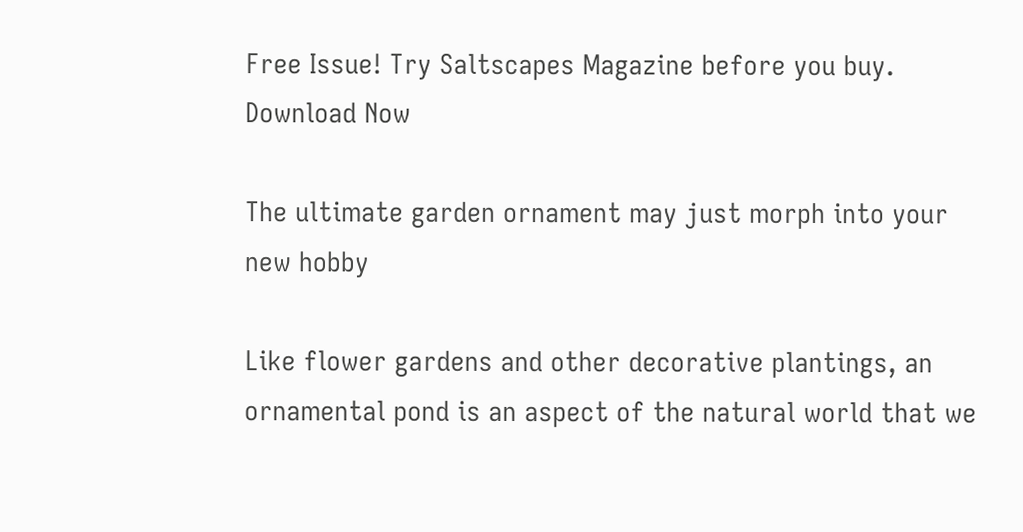Free Issue! Try Saltscapes Magazine before you buy. Download Now

The ultimate garden ornament may just morph into your new hobby

Like flower gardens and other decorative plantings, an ornamental pond is an aspect of the natural world that we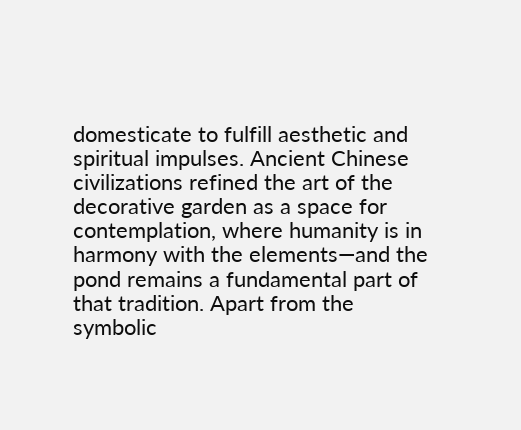domesticate to fulfill aesthetic and spiritual impulses. Ancient Chinese civilizations refined the art of the decorative garden as a space for contemplation, where humanity is in harmony with the elements—and the pond remains a fundamental part of that tradition. Apart from the symbolic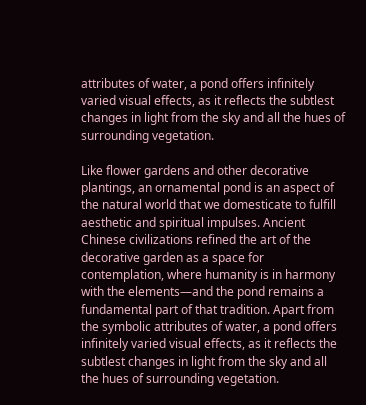attributes of water, a pond offers infinitely varied visual effects, as it reflects the subtlest changes in light from the sky and all the hues of surrounding vegetation.

Like flower gardens and other decorative plantings, an ornamental pond is an aspect of the natural world that we domesticate to fulfill aesthetic and spiritual impulses. Ancient Chinese civilizations refined the art of the decorative garden as a space for contemplation, where humanity is in harmony with the elements—and the pond remains a fundamental part of that tradition. Apart from the symbolic attributes of water, a pond offers infinitely varied visual effects, as it reflects the subtlest changes in light from the sky and all the hues of surrounding vegetation.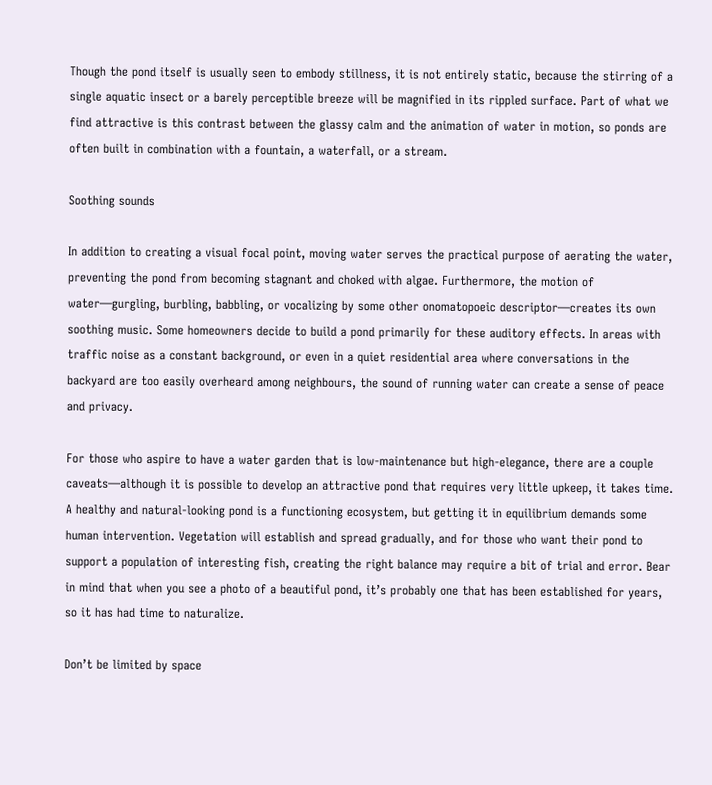Though the pond itself is usually seen to embody stillness, it is not entirely static, because the stirring of a single aquatic insect or a barely perceptible breeze will be magnified in its rippled surface. Part of what we find attractive is this contrast between the glassy calm and the animation of water in motion, so ponds are often built in combination with a fountain, a waterfall, or a stream.

Soothing sounds

In addition to creating a visual focal point, moving water serves the practical purpose of aerating the water, preventing the pond from becoming stagnant and choked with algae. Furthermore, the motion of water—gurgling, burbling, babbling, or vocalizing by some other onomatopoeic descriptor—creates its own soothing music. Some homeowners decide to build a pond primarily for these auditory effects. In areas with traffic noise as a constant background, or even in a quiet residential area where conversations in the backyard are too easily overheard among neighbours, the sound of running water can create a sense of peace and privacy.

For those who aspire to have a water garden that is low-maintenance but high-elegance, there are a couple caveats—although it is possible to develop an attractive pond that requires very little upkeep, it takes time. A healthy and natural-looking pond is a functioning ecosystem, but getting it in equilibrium demands some human intervention. Vegetation will establish and spread gradually, and for those who want their pond to support a population of interesting fish, creating the right balance may require a bit of trial and error. Bear in mind that when you see a photo of a beautiful pond, it’s probably one that has been established for years, so it has had time to naturalize.

Don’t be limited by space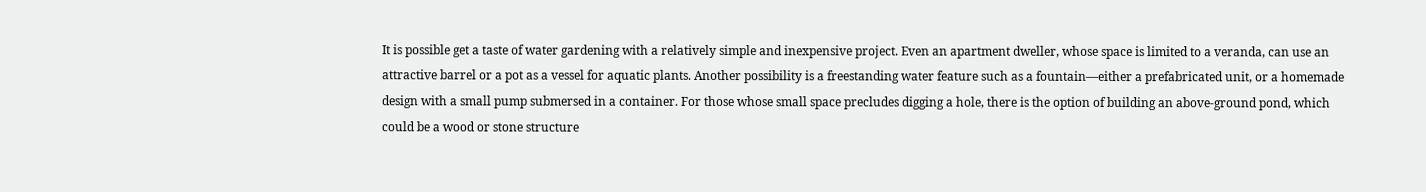It is possible get a taste of water gardening with a relatively simple and inexpensive project. Even an apartment dweller, whose space is limited to a veranda, can use an attractive barrel or a pot as a vessel for aquatic plants. Another possibility is a freestanding water feature such as a fountain—either a prefabricated unit, or a homemade design with a small pump submersed in a container. For those whose small space precludes digging a hole, there is the option of building an above-ground pond, which could be a wood or stone structure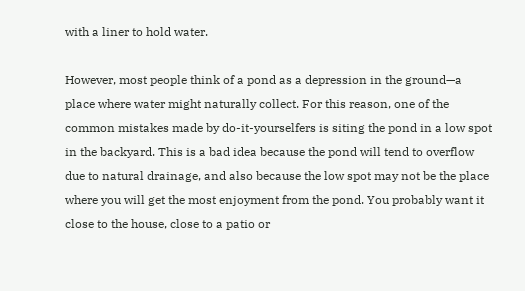with a liner to hold water.

However, most people think of a pond as a depression in the ground—a place where water might naturally collect. For this reason, one of the common mistakes made by do-it-yourselfers is siting the pond in a low spot in the backyard. This is a bad idea because the pond will tend to overflow due to natural drainage, and also because the low spot may not be the place where you will get the most enjoyment from the pond. You probably want it close to the house, close to a patio or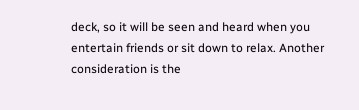deck, so it will be seen and heard when you entertain friends or sit down to relax. Another consideration is the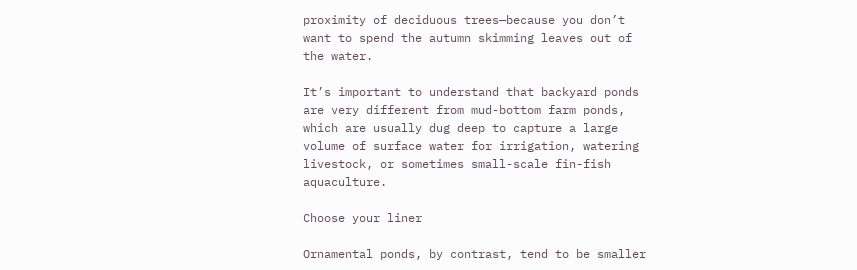proximity of deciduous trees—because you don’t want to spend the autumn skimming leaves out of the water.

It’s important to understand that backyard ponds are very different from mud-bottom farm ponds, which are usually dug deep to capture a large volume of surface water for irrigation, watering livestock, or sometimes small-scale fin-fish aquaculture.

Choose your liner

Ornamental ponds, by contrast, tend to be smaller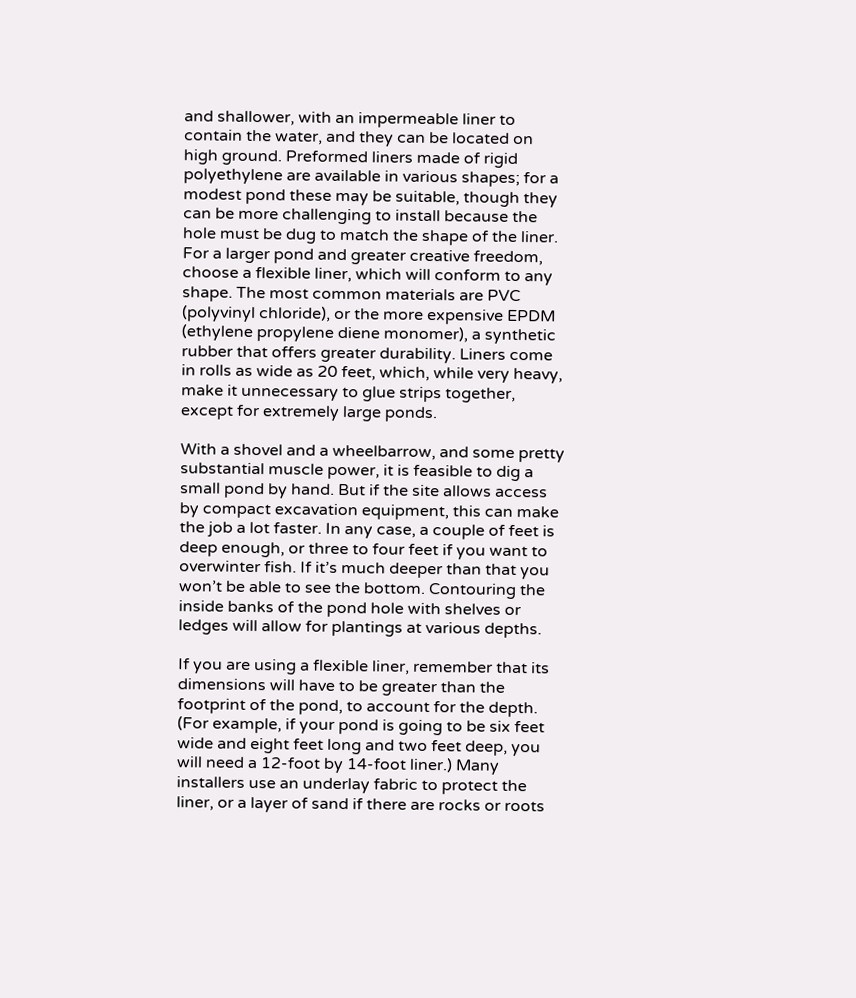and shallower, with an impermeable liner to contain the water, and they can be located on high ground. Preformed liners made of rigid polyethylene are available in various shapes; for a modest pond these may be suitable, though they can be more challenging to install because the hole must be dug to match the shape of the liner. For a larger pond and greater creative freedom, choose a flexible liner, which will conform to any shape. The most common materials are PVC (polyvinyl chloride), or the more expensive EPDM (ethylene propylene diene monomer), a synthetic rubber that offers greater durability. Liners come in rolls as wide as 20 feet, which, while very heavy, make it unnecessary to glue strips together, except for extremely large ponds.

With a shovel and a wheelbarrow, and some pretty substantial muscle power, it is feasible to dig a small pond by hand. But if the site allows access by compact excavation equipment, this can make the job a lot faster. In any case, a couple of feet is deep enough, or three to four feet if you want to overwinter fish. If it’s much deeper than that you won’t be able to see the bottom. Contouring the inside banks of the pond hole with shelves or ledges will allow for plantings at various depths.

If you are using a flexible liner, remember that its dimensions will have to be greater than the footprint of the pond, to account for the depth. (For example, if your pond is going to be six feet wide and eight feet long and two feet deep, you will need a 12-foot by 14-foot liner.) Many installers use an underlay fabric to protect the liner, or a layer of sand if there are rocks or roots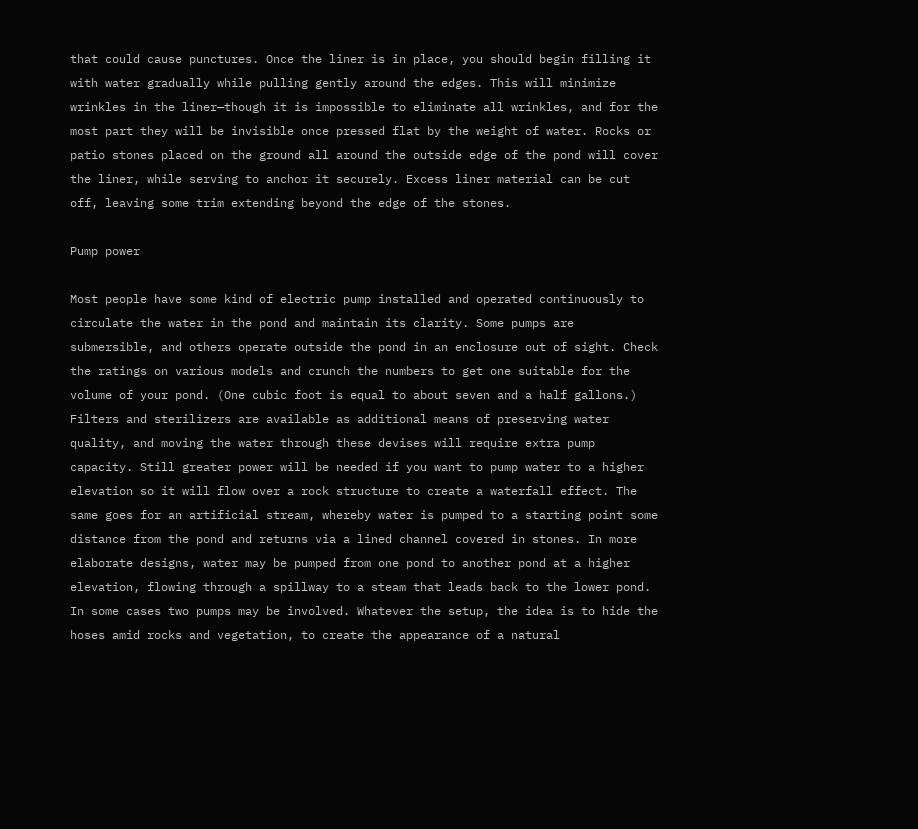that could cause punctures. Once the liner is in place, you should begin filling it with water gradually while pulling gently around the edges. This will minimize wrinkles in the liner—though it is impossible to eliminate all wrinkles, and for the most part they will be invisible once pressed flat by the weight of water. Rocks or patio stones placed on the ground all around the outside edge of the pond will cover the liner, while serving to anchor it securely. Excess liner material can be cut off, leaving some trim extending beyond the edge of the stones.

Pump power

Most people have some kind of electric pump installed and operated continuously to circulate the water in the pond and maintain its clarity. Some pumps are submersible, and others operate outside the pond in an enclosure out of sight. Check the ratings on various models and crunch the numbers to get one suitable for the volume of your pond. (One cubic foot is equal to about seven and a half gallons.) Filters and sterilizers are available as additional means of preserving water quality, and moving the water through these devises will require extra pump capacity. Still greater power will be needed if you want to pump water to a higher elevation so it will flow over a rock structure to create a waterfall effect. The same goes for an artificial stream, whereby water is pumped to a starting point some distance from the pond and returns via a lined channel covered in stones. In more elaborate designs, water may be pumped from one pond to another pond at a higher elevation, flowing through a spillway to a steam that leads back to the lower pond. In some cases two pumps may be involved. Whatever the setup, the idea is to hide the hoses amid rocks and vegetation, to create the appearance of a natural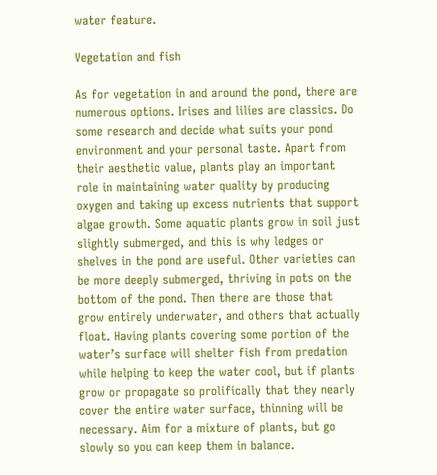water feature.

Vegetation and fish

As for vegetation in and around the pond, there are numerous options. Irises and lilies are classics. Do some research and decide what suits your pond environment and your personal taste. Apart from their aesthetic value, plants play an important role in maintaining water quality by producing oxygen and taking up excess nutrients that support algae growth. Some aquatic plants grow in soil just slightly submerged, and this is why ledges or shelves in the pond are useful. Other varieties can be more deeply submerged, thriving in pots on the bottom of the pond. Then there are those that grow entirely underwater, and others that actually float. Having plants covering some portion of the water’s surface will shelter fish from predation while helping to keep the water cool, but if plants grow or propagate so prolifically that they nearly cover the entire water surface, thinning will be necessary. Aim for a mixture of plants, but go slowly so you can keep them in balance.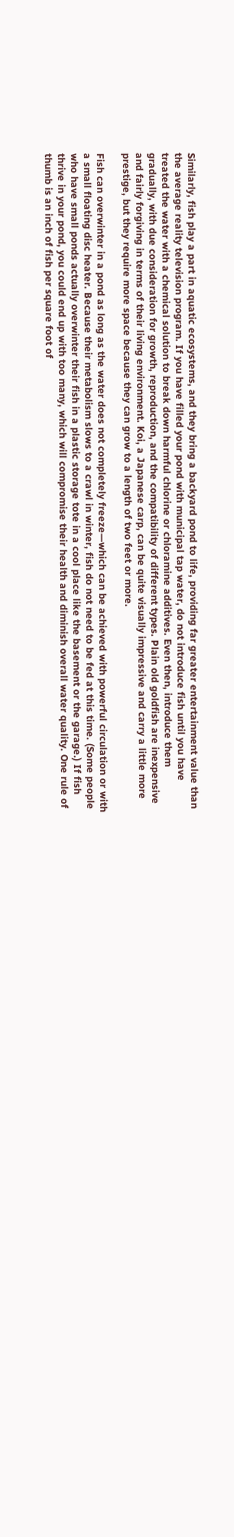Similarly, fish play a part in aquatic ecosystems, and they bring a backyard pond to life, providing far greater entertainment value than the average reality television program. If you have filled your pond with municipal tap water, do not introduce fish until you have treated the water with a chemical solution to break down harmful chlorine or chloramine additives. Even then, introduce them gradually, with due consideration for growth, reproduction, and the compatibility of different types. Plain old goldfish are inexpensive and fairly forgiving in terms of their living environment. Koi, a Japanese carp, can be quite visually impressive and carry a little more prestige, but they require more space because they can grow to a length of two feet or more.

Fish can overwinter in a pond as long as the water does not completely freeze—which can be achieved with powerful circulation or with a small floating disc heater. Because their metabolism slows to a crawl in winter, fish do not need to be fed at this time. (Some people who have small ponds actually overwinter their fish in a plastic storage tote in a cool place like the basement or the garage.) If fish thrive in your pond, you could end up with too many, which will compromise their health and diminish overall water quality. One rule of thumb is an inch of fish per square foot of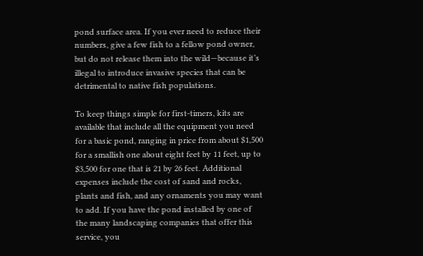pond surface area. If you ever need to reduce their numbers, give a few fish to a fellow pond owner, but do not release them into the wild—because it’s illegal to introduce invasive species that can be detrimental to native fish populations.

To keep things simple for first-timers, kits are available that include all the equipment you need for a basic pond, ranging in price from about $1,500 for a smallish one about eight feet by 11 feet, up to $3,500 for one that is 21 by 26 feet. Additional expenses include the cost of sand and rocks, plants and fish, and any ornaments you may want to add. If you have the pond installed by one of the many landscaping companies that offer this service, you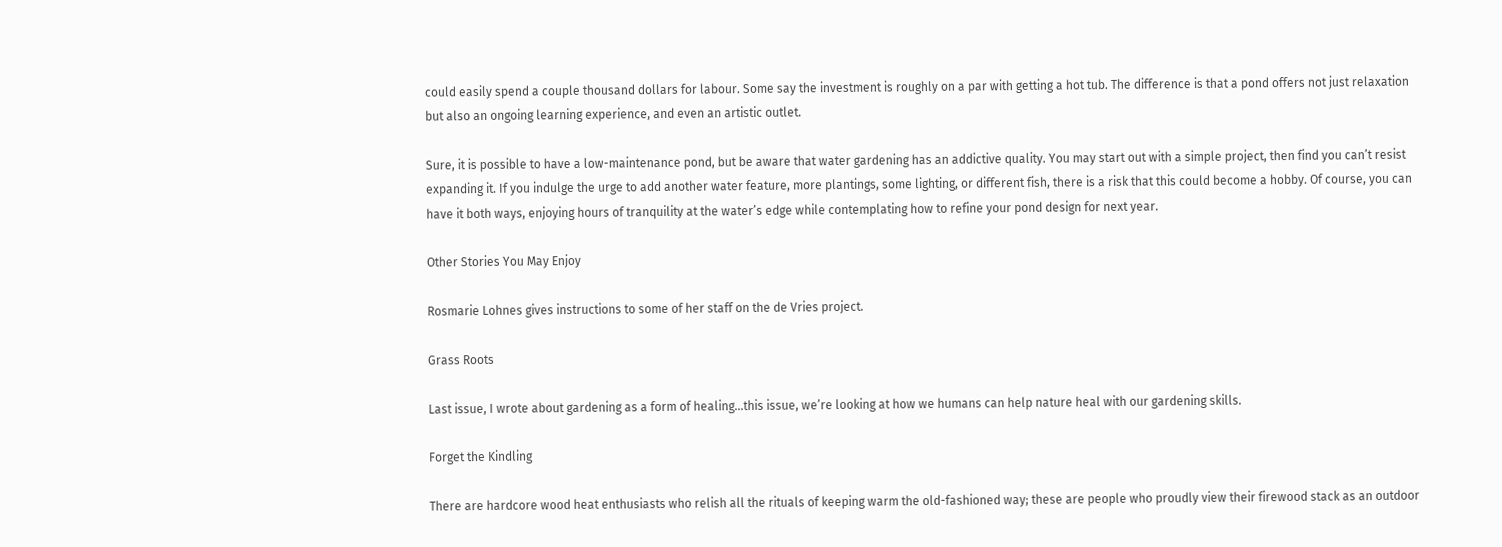could easily spend a couple thousand dollars for labour. Some say the investment is roughly on a par with getting a hot tub. The difference is that a pond offers not just relaxation but also an ongoing learning experience, and even an artistic outlet.

Sure, it is possible to have a low-maintenance pond, but be aware that water gardening has an addictive quality. You may start out with a simple project, then find you can’t resist expanding it. If you indulge the urge to add another water feature, more plantings, some lighting, or different fish, there is a risk that this could become a hobby. Of course, you can have it both ways, enjoying hours of tranquility at the water’s edge while contemplating how to refine your pond design for next year.

Other Stories You May Enjoy

Rosmarie Lohnes gives instructions to some of her staff on the de Vries project.

Grass Roots

Last issue, I wrote about gardening as a form of healing…this issue, we’re looking at how we humans can help nature heal with our gardening skills.

Forget the Kindling

There are hardcore wood heat enthusiasts who relish all the rituals of keeping warm the old-fashioned way; these are people who proudly view their firewood stack as an outdoor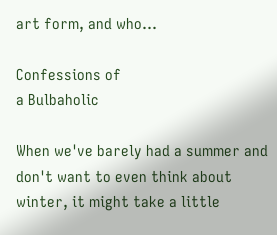art form, and who...

Confessions of
a Bulbaholic

When we've barely had a summer and don't want to even think about winter, it might take a little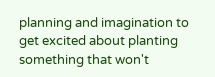planning and imagination to get excited about planting something that won't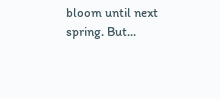bloom until next spring. But...